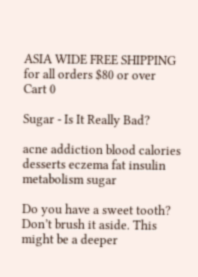ASIA WIDE FREE SHIPPING for all orders $80 or over
Cart 0

Sugar - Is It Really Bad?

acne addiction blood calories desserts eczema fat insulin metabolism sugar

Do you have a sweet tooth? Don’t brush it aside. This might be a deeper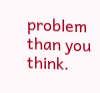problem than you think.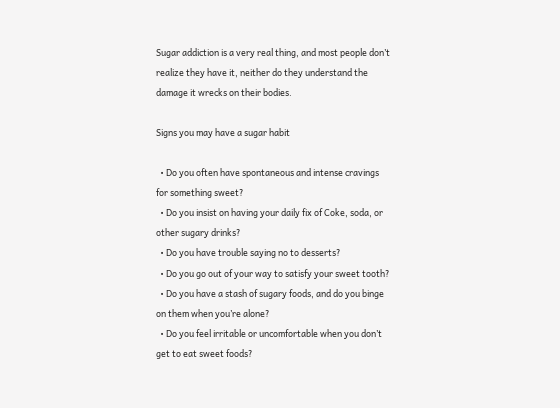Sugar addiction is a very real thing, and most people don’t realize they have it, neither do they understand the damage it wrecks on their bodies.

Signs you may have a sugar habit

  • Do you often have spontaneous and intense cravings for something sweet?
  • Do you insist on having your daily fix of Coke, soda, or other sugary drinks?
  • Do you have trouble saying no to desserts?
  • Do you go out of your way to satisfy your sweet tooth?
  • Do you have a stash of sugary foods, and do you binge on them when you’re alone?
  • Do you feel irritable or uncomfortable when you don’t get to eat sweet foods?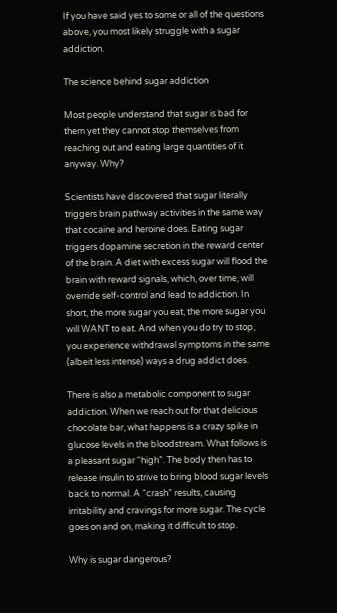If you have said yes to some or all of the questions above, you most likely struggle with a sugar addiction.

The science behind sugar addiction

Most people understand that sugar is bad for them yet they cannot stop themselves from reaching out and eating large quantities of it anyway. Why?

Scientists have discovered that sugar literally triggers brain pathway activities in the same way that cocaine and heroine does. Eating sugar triggers dopamine secretion in the reward center of the brain. A diet with excess sugar will flood the brain with reward signals, which, over time, will override self-control and lead to addiction. In short, the more sugar you eat, the more sugar you will WANT to eat. And when you do try to stop, you experience withdrawal symptoms in the same (albeit less intense) ways a drug addict does.

There is also a metabolic component to sugar addiction. When we reach out for that delicious chocolate bar, what happens is a crazy spike in glucose levels in the bloodstream. What follows is a pleasant sugar “high”. The body then has to release insulin to strive to bring blood sugar levels back to normal. A “crash” results, causing irritability and cravings for more sugar. The cycle goes on and on, making it difficult to stop.

Why is sugar dangerous?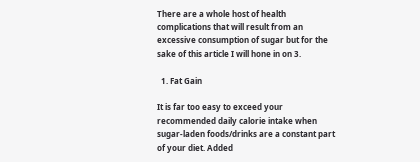There are a whole host of health complications that will result from an excessive consumption of sugar but for the sake of this article I will hone in on 3.

  1. Fat Gain

It is far too easy to exceed your recommended daily calorie intake when sugar-laden foods/drinks are a constant part of your diet. Added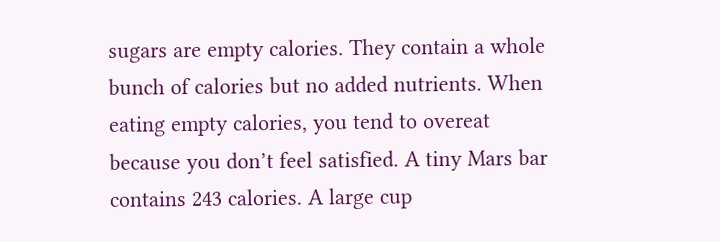sugars are empty calories. They contain a whole bunch of calories but no added nutrients. When eating empty calories, you tend to overeat because you don’t feel satisfied. A tiny Mars bar contains 243 calories. A large cup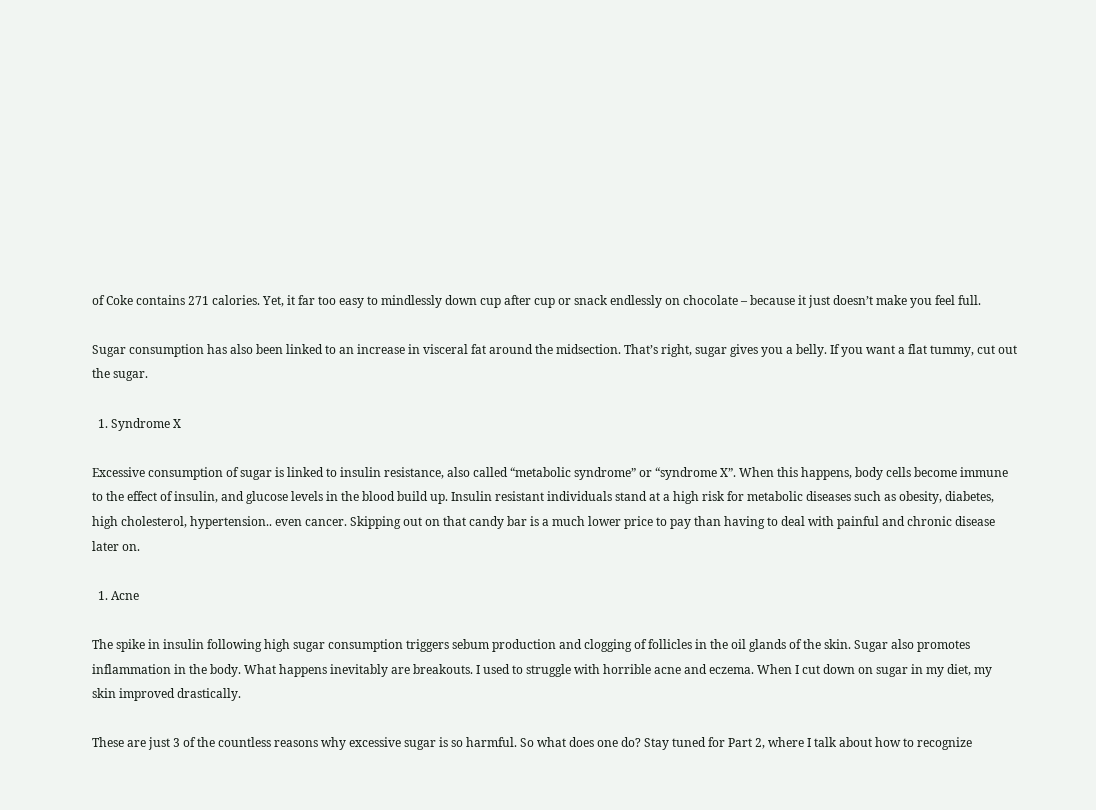of Coke contains 271 calories. Yet, it far too easy to mindlessly down cup after cup or snack endlessly on chocolate – because it just doesn’t make you feel full.

Sugar consumption has also been linked to an increase in visceral fat around the midsection. That’s right, sugar gives you a belly. If you want a flat tummy, cut out the sugar.

  1. Syndrome X

Excessive consumption of sugar is linked to insulin resistance, also called “metabolic syndrome” or “syndrome X”. When this happens, body cells become immune to the effect of insulin, and glucose levels in the blood build up. Insulin resistant individuals stand at a high risk for metabolic diseases such as obesity, diabetes, high cholesterol, hypertension.. even cancer. Skipping out on that candy bar is a much lower price to pay than having to deal with painful and chronic disease later on.

  1. Acne

The spike in insulin following high sugar consumption triggers sebum production and clogging of follicles in the oil glands of the skin. Sugar also promotes inflammation in the body. What happens inevitably are breakouts. I used to struggle with horrible acne and eczema. When I cut down on sugar in my diet, my skin improved drastically.

These are just 3 of the countless reasons why excessive sugar is so harmful. So what does one do? Stay tuned for Part 2, where I talk about how to recognize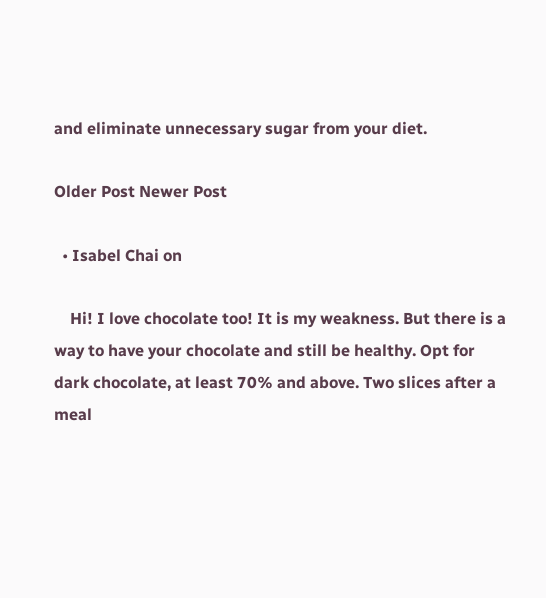and eliminate unnecessary sugar from your diet.

Older Post Newer Post

  • Isabel Chai on

    Hi! I love chocolate too! It is my weakness. But there is a way to have your chocolate and still be healthy. Opt for dark chocolate, at least 70% and above. Two slices after a meal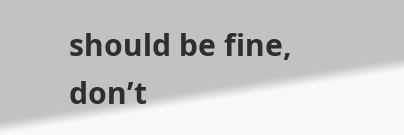should be fine, don’t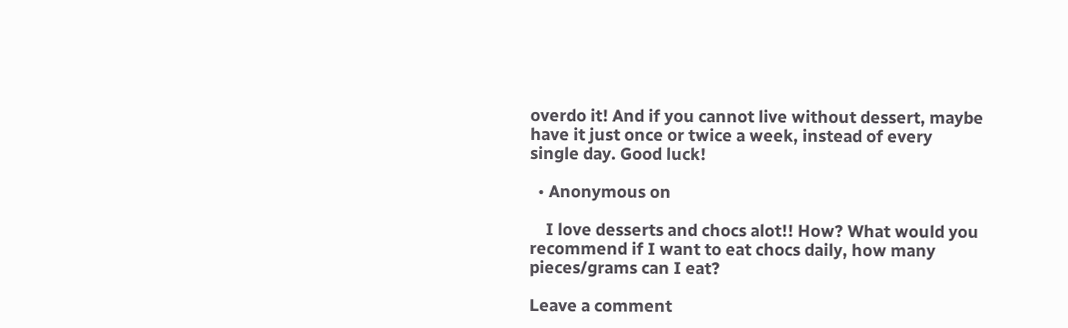overdo it! And if you cannot live without dessert, maybe have it just once or twice a week, instead of every single day. Good luck!

  • Anonymous on

    I love desserts and chocs alot!! How? What would you recommend if I want to eat chocs daily, how many pieces/grams can I eat?

Leave a comment